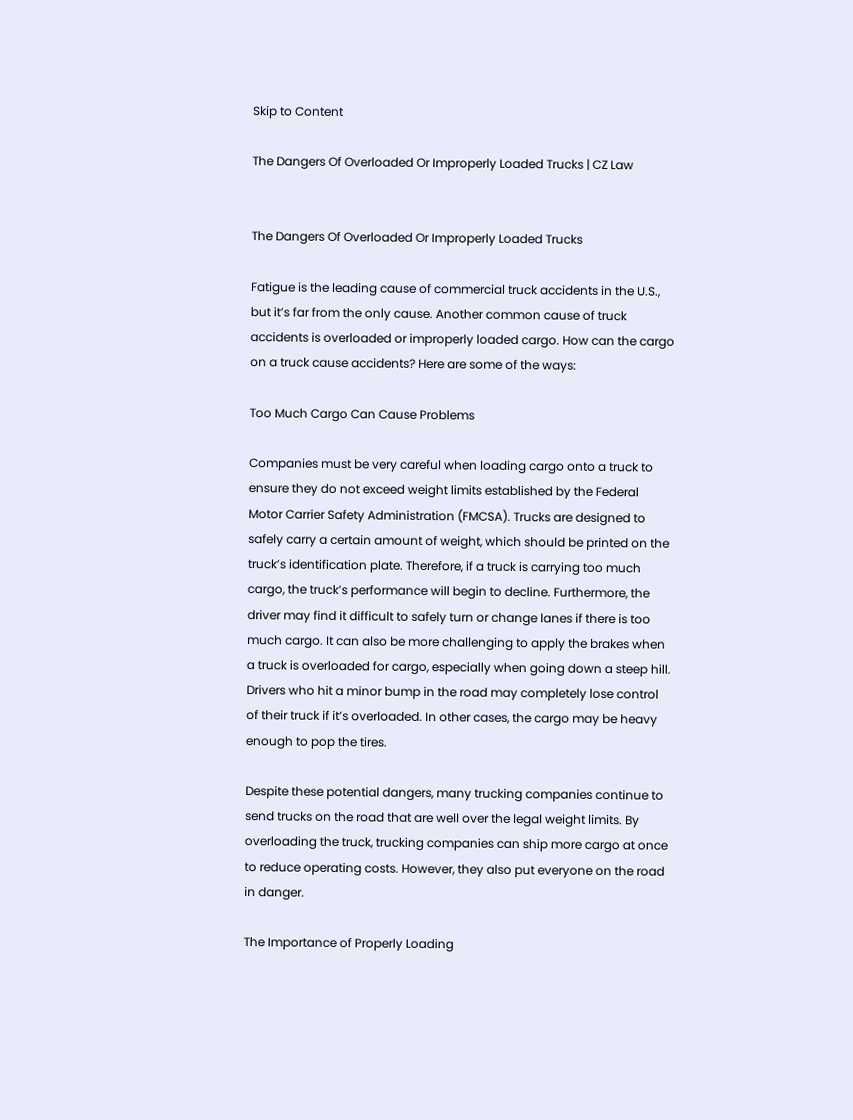Skip to Content

The Dangers Of Overloaded Or Improperly Loaded Trucks | CZ Law


The Dangers Of Overloaded Or Improperly Loaded Trucks

Fatigue is the leading cause of commercial truck accidents in the U.S., but it’s far from the only cause. Another common cause of truck accidents is overloaded or improperly loaded cargo. How can the cargo on a truck cause accidents? Here are some of the ways:

Too Much Cargo Can Cause Problems

Companies must be very careful when loading cargo onto a truck to ensure they do not exceed weight limits established by the Federal Motor Carrier Safety Administration (FMCSA). Trucks are designed to safely carry a certain amount of weight, which should be printed on the truck’s identification plate. Therefore, if a truck is carrying too much cargo, the truck’s performance will begin to decline. Furthermore, the driver may find it difficult to safely turn or change lanes if there is too much cargo. It can also be more challenging to apply the brakes when a truck is overloaded for cargo, especially when going down a steep hill. Drivers who hit a minor bump in the road may completely lose control of their truck if it’s overloaded. In other cases, the cargo may be heavy enough to pop the tires.

Despite these potential dangers, many trucking companies continue to send trucks on the road that are well over the legal weight limits. By overloading the truck, trucking companies can ship more cargo at once to reduce operating costs. However, they also put everyone on the road in danger.

The Importance of Properly Loading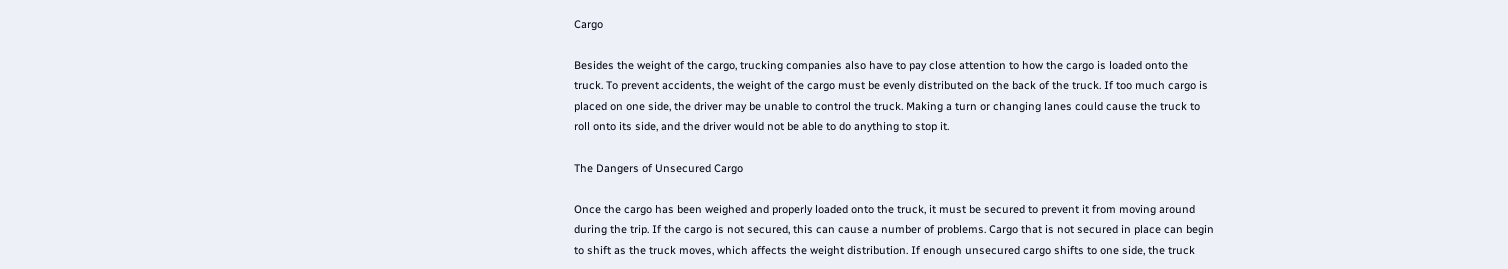Cargo

Besides the weight of the cargo, trucking companies also have to pay close attention to how the cargo is loaded onto the truck. To prevent accidents, the weight of the cargo must be evenly distributed on the back of the truck. If too much cargo is placed on one side, the driver may be unable to control the truck. Making a turn or changing lanes could cause the truck to roll onto its side, and the driver would not be able to do anything to stop it.

The Dangers of Unsecured Cargo

Once the cargo has been weighed and properly loaded onto the truck, it must be secured to prevent it from moving around during the trip. If the cargo is not secured, this can cause a number of problems. Cargo that is not secured in place can begin to shift as the truck moves, which affects the weight distribution. If enough unsecured cargo shifts to one side, the truck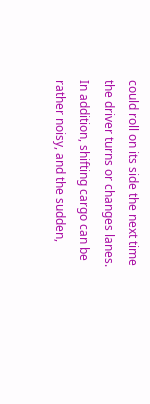could roll on its side the next time the driver turns or changes lanes. In addition, shifting cargo can be rather noisy, and the sudden,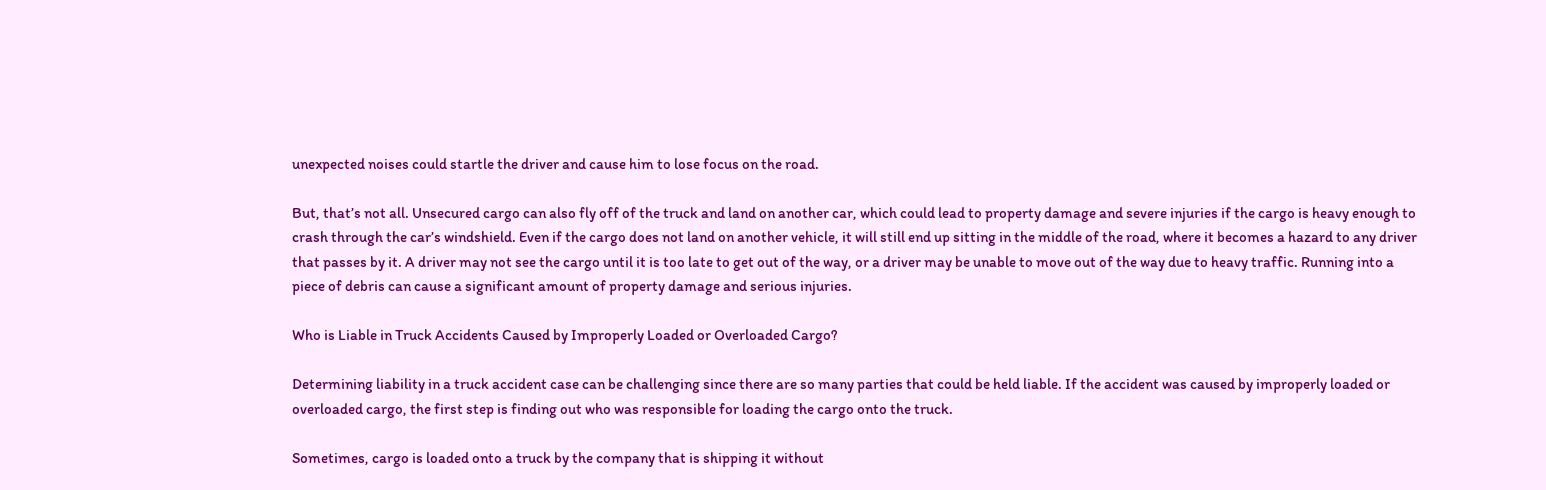unexpected noises could startle the driver and cause him to lose focus on the road.

But, that’s not all. Unsecured cargo can also fly off of the truck and land on another car, which could lead to property damage and severe injuries if the cargo is heavy enough to crash through the car’s windshield. Even if the cargo does not land on another vehicle, it will still end up sitting in the middle of the road, where it becomes a hazard to any driver that passes by it. A driver may not see the cargo until it is too late to get out of the way, or a driver may be unable to move out of the way due to heavy traffic. Running into a piece of debris can cause a significant amount of property damage and serious injuries.

Who is Liable in Truck Accidents Caused by Improperly Loaded or Overloaded Cargo?

Determining liability in a truck accident case can be challenging since there are so many parties that could be held liable. If the accident was caused by improperly loaded or overloaded cargo, the first step is finding out who was responsible for loading the cargo onto the truck.

Sometimes, cargo is loaded onto a truck by the company that is shipping it without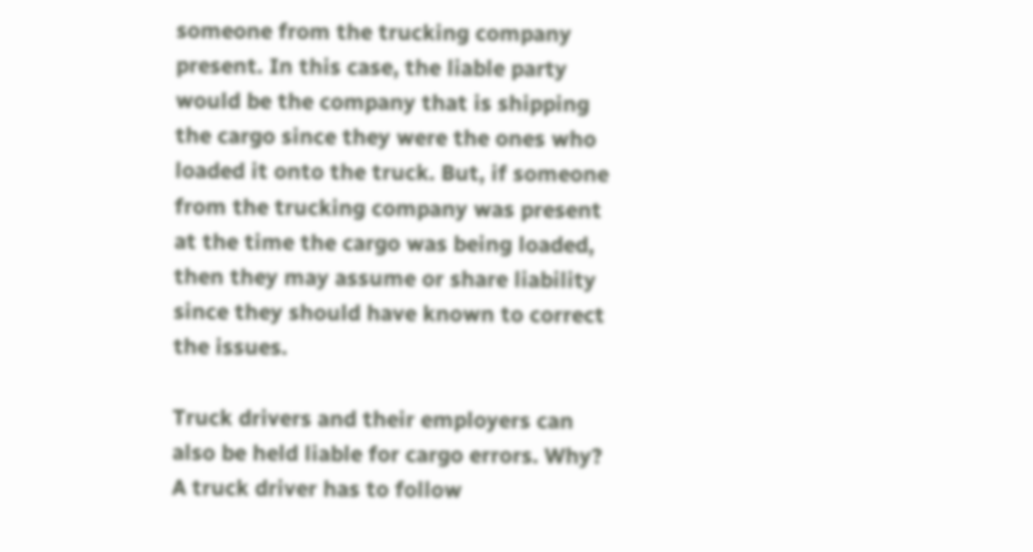someone from the trucking company present. In this case, the liable party would be the company that is shipping the cargo since they were the ones who loaded it onto the truck. But, if someone from the trucking company was present at the time the cargo was being loaded, then they may assume or share liability since they should have known to correct the issues.

Truck drivers and their employers can also be held liable for cargo errors. Why? A truck driver has to follow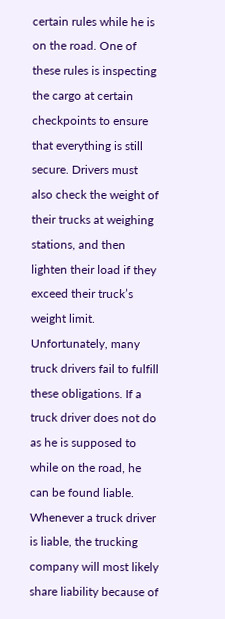certain rules while he is on the road. One of these rules is inspecting the cargo at certain checkpoints to ensure that everything is still secure. Drivers must also check the weight of their trucks at weighing stations, and then lighten their load if they exceed their truck’s weight limit. Unfortunately, many truck drivers fail to fulfill these obligations. If a truck driver does not do as he is supposed to while on the road, he can be found liable. Whenever a truck driver is liable, the trucking company will most likely share liability because of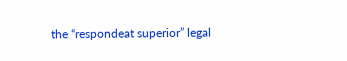the “respondeat superior” legal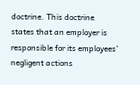doctrine. This doctrine states that an employer is responsible for its employees’ negligent actions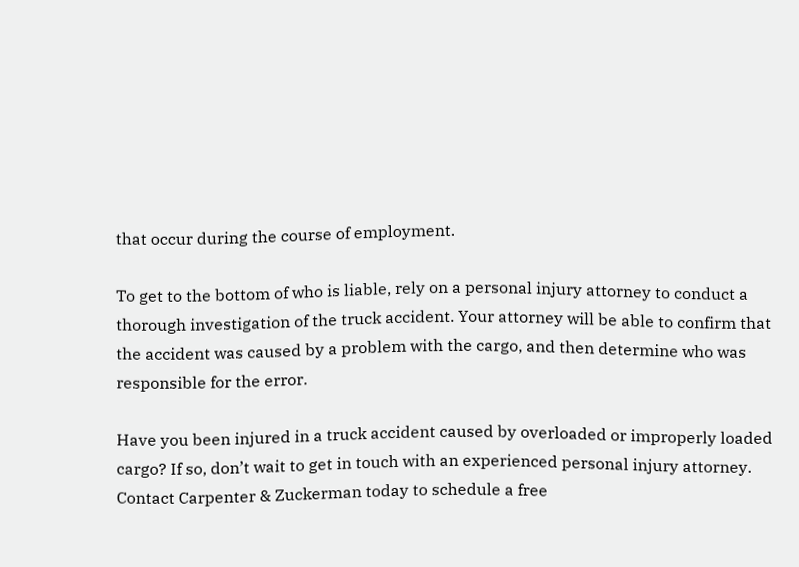that occur during the course of employment.

To get to the bottom of who is liable, rely on a personal injury attorney to conduct a thorough investigation of the truck accident. Your attorney will be able to confirm that the accident was caused by a problem with the cargo, and then determine who was responsible for the error.

Have you been injured in a truck accident caused by overloaded or improperly loaded cargo? If so, don’t wait to get in touch with an experienced personal injury attorney. Contact Carpenter & Zuckerman today to schedule a free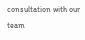consultation with our team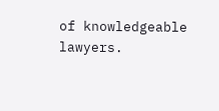of knowledgeable lawyers.